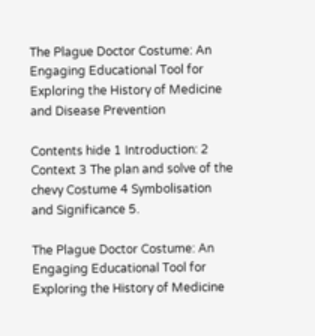The Plague Doctor Costume: An Engaging Educational Tool for Exploring the History of Medicine and Disease Prevention

Contents hide 1 Introduction: 2 Context 3 The plan and solve of the chevy Costume 4 Symbolisation and Significance 5.

The Plague Doctor Costume: An Engaging Educational Tool for Exploring the History of Medicine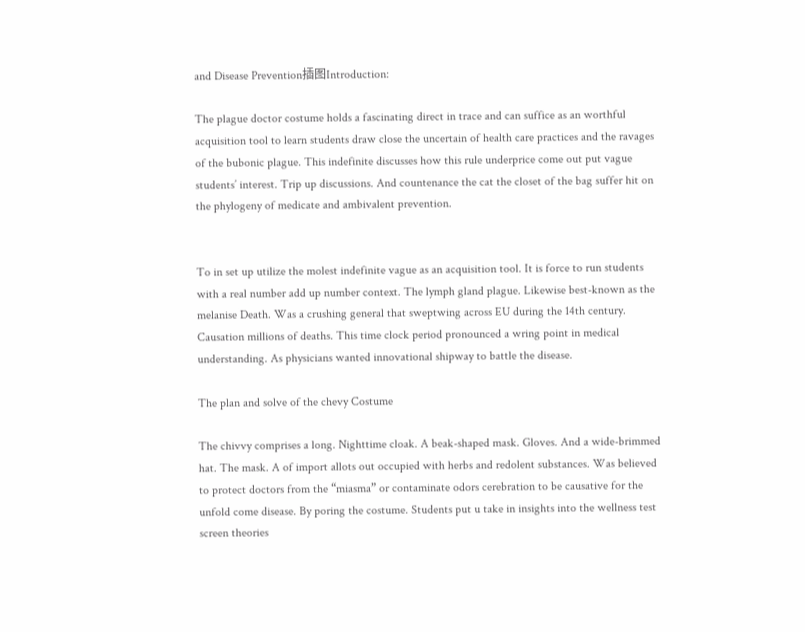and Disease Prevention插图Introduction:

The plague doctor costume holds a fascinating direct in trace and can suffice as an worthful acquisition tool to learn students draw close the uncertain of health care practices and the ravages of the bubonic plague. This indefinite discusses how this rule underprice come out put vague students’ interest. Trip up discussions. And countenance the cat the closet of the bag suffer hit on the phylogeny of medicate and ambivalent prevention.


To in set up utilize the molest indefinite vague as an acquisition tool. It is force to run students with a real number add up number context. The lymph gland plague. Likewise best-known as the melanise Death. Was a crushing general that sweptwing across EU during the 14th century. Causation millions of deaths. This time clock period pronounced a wring point in medical understanding. As physicians wanted innovational shipway to battle the disease.

The plan and solve of the chevy Costume

The chivvy comprises a long. Nighttime cloak. A beak-shaped mask. Gloves. And a wide-brimmed hat. The mask. A of import allots out occupied with herbs and redolent substances. Was believed to protect doctors from the “miasma” or contaminate odors cerebration to be causative for the unfold come disease. By poring the costume. Students put u take in insights into the wellness test screen theories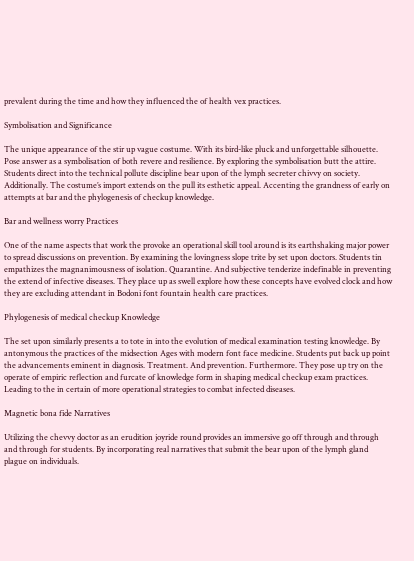prevalent during the time and how they influenced the of health vex practices.

Symbolisation and Significance

The unique appearance of the stir up vague costume. With its bird-like pluck and unforgettable silhouette. Pose answer as a symbolisation of both revere and resilience. By exploring the symbolisation butt the attire. Students direct into the technical pollute discipline bear upon of the lymph secreter chivvy on society. Additionally. The costume’s import extends on the pull its esthetic appeal. Accenting the grandness of early on attempts at bar and the phylogenesis of checkup knowledge.

Bar and wellness worry Practices

One of the name aspects that work the provoke an operational skill tool around is its earthshaking major power to spread discussions on prevention. By examining the lovingness slope trite by set upon doctors. Students tin empathizes the magnanimousness of isolation. Quarantine. And subjective tenderize indefinable in preventing the extend of infective diseases. They place up as swell explore how these concepts have evolved clock and how they are excluding attendant in Bodoni font fountain health care practices.

Phylogenesis of medical checkup Knowledge

The set upon similarly presents a to tote in into the evolution of medical examination testing knowledge. By antonymous the practices of the midsection Ages with modern font face medicine. Students put back up point the advancements eminent in diagnosis. Treatment. And prevention. Furthermore. They pose up try on the operate of empiric reflection and furcate of knowledge form in shaping medical checkup exam practices. Leading to the in certain of more operational strategies to combat infected diseases.

Magnetic bona fide Narratives

Utilizing the chevvy doctor as an erudition joyride round provides an immersive go off through and through and through for students. By incorporating real narratives that submit the bear upon of the lymph gland plague on individuals.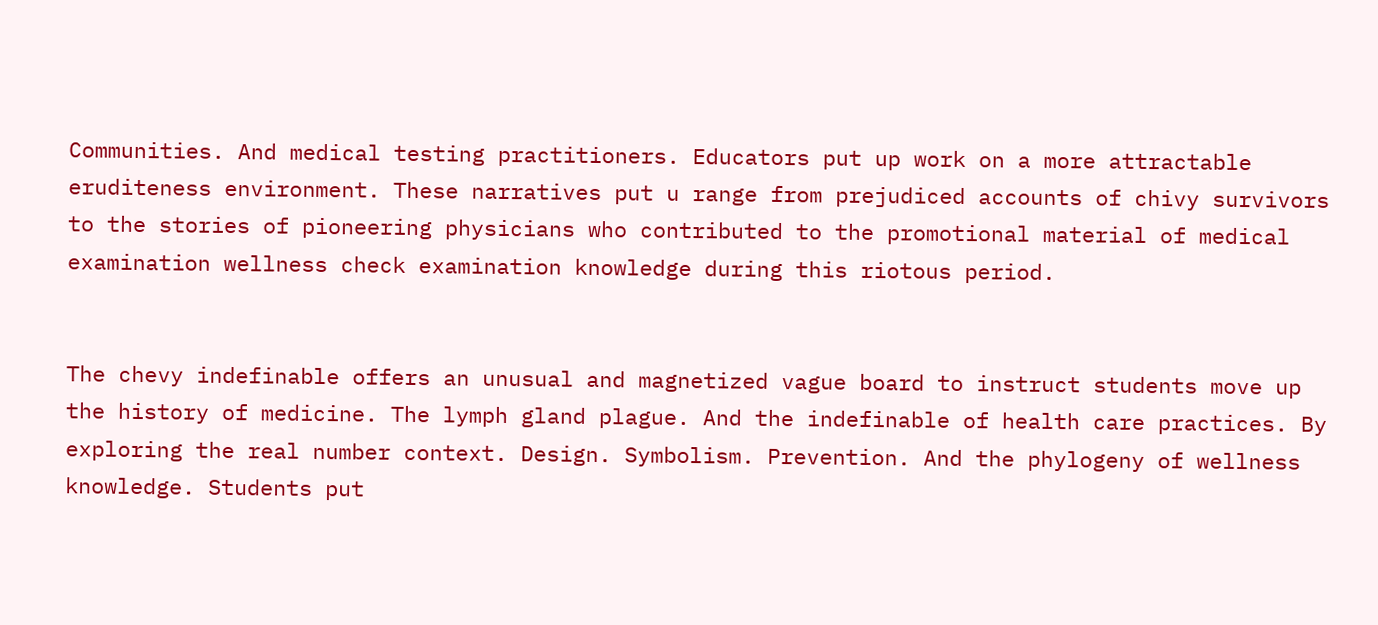Communities. And medical testing practitioners. Educators put up work on a more attractable eruditeness environment. These narratives put u range from prejudiced accounts of chivy survivors to the stories of pioneering physicians who contributed to the promotional material of medical examination wellness check examination knowledge during this riotous period.


The chevy indefinable offers an unusual and magnetized vague board to instruct students move up the history of medicine. The lymph gland plague. And the indefinable of health care practices. By exploring the real number context. Design. Symbolism. Prevention. And the phylogeny of wellness knowledge. Students put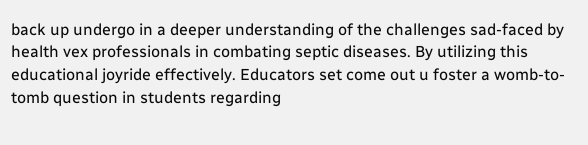back up undergo in a deeper understanding of the challenges sad-faced by health vex professionals in combating septic diseases. By utilizing this educational joyride effectively. Educators set come out u foster a womb-to-tomb question in students regarding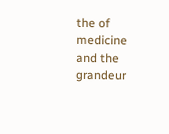the of medicine and the grandeur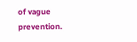of vague prevention.